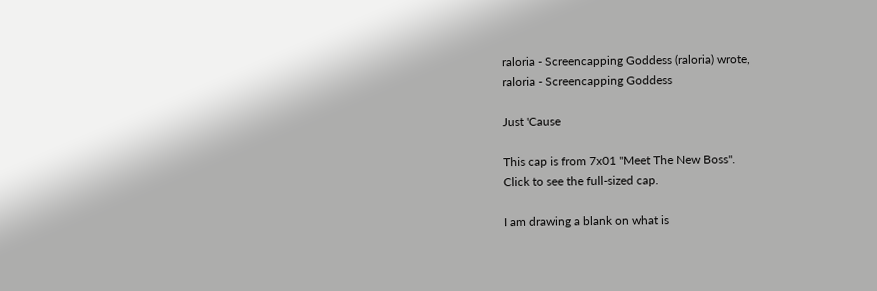raloria - Screencapping Goddess (raloria) wrote,
raloria - Screencapping Goddess

Just 'Cause

This cap is from 7x01 "Meet The New Boss".
Click to see the full-sized cap.

I am drawing a blank on what is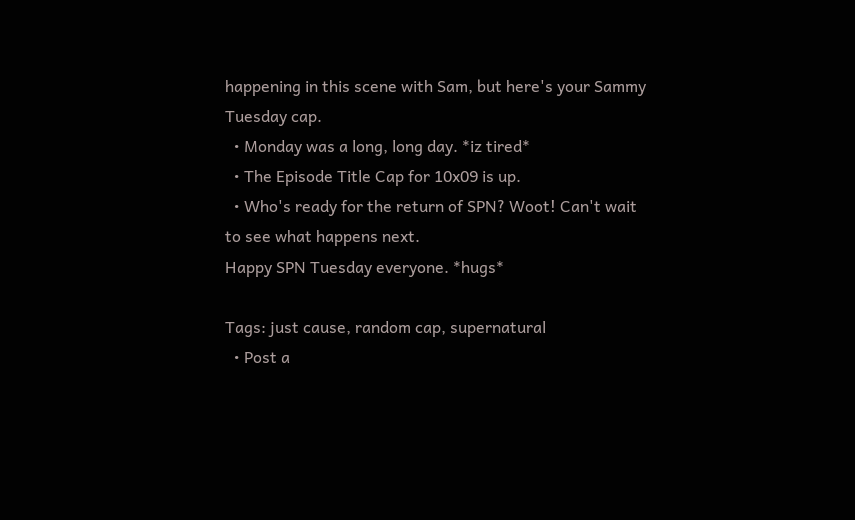happening in this scene with Sam, but here's your Sammy Tuesday cap.
  • Monday was a long, long day. *iz tired*
  • The Episode Title Cap for 10x09 is up.
  • Who's ready for the return of SPN? Woot! Can't wait to see what happens next.
Happy SPN Tuesday everyone. *hugs*

Tags: just cause, random cap, supernatural
  • Post a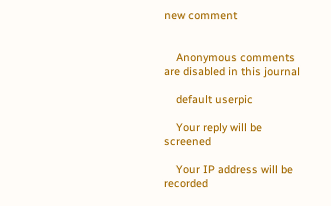new comment


    Anonymous comments are disabled in this journal

    default userpic

    Your reply will be screened

    Your IP address will be recorded